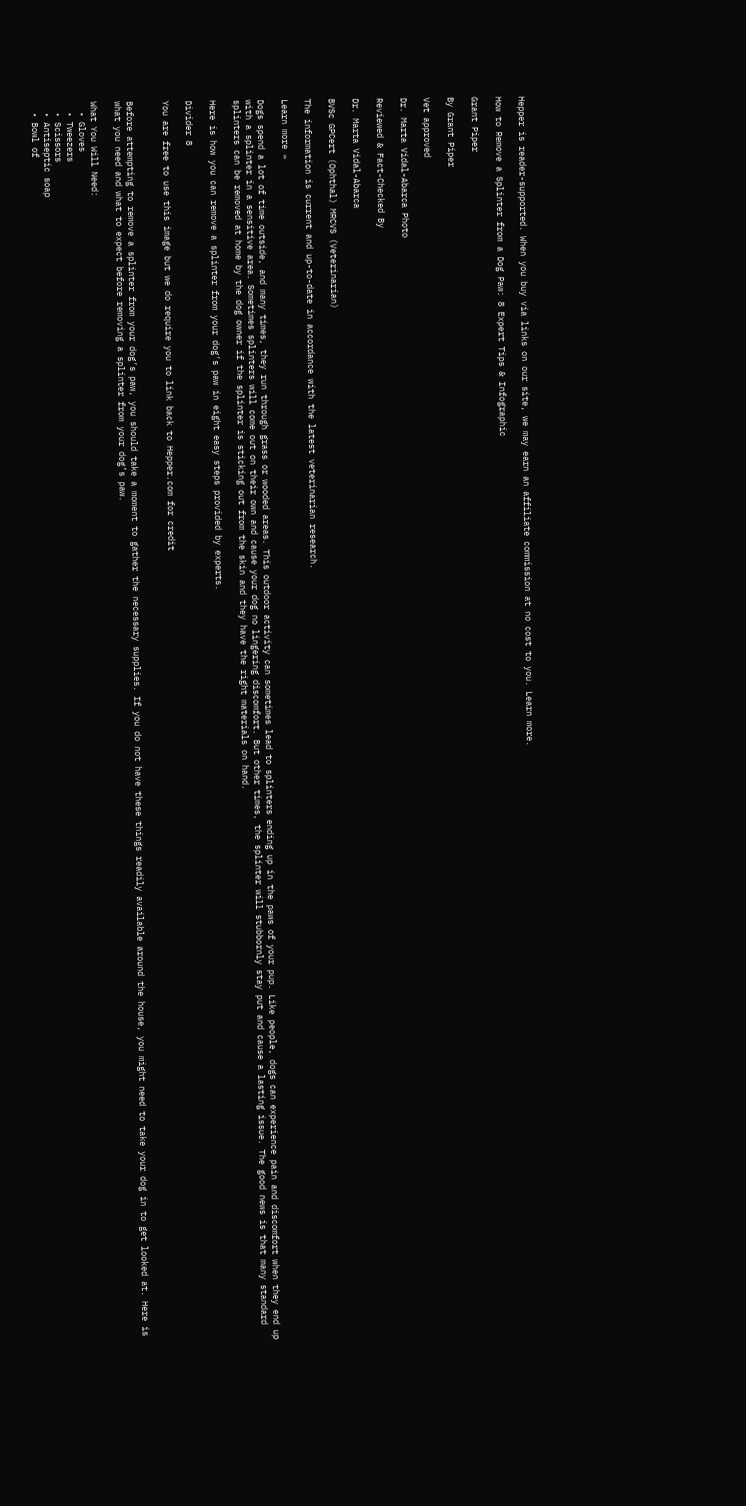Hepper is reader-supported. When you buy via links on our site, we may earn an affiliate commission at no cost to you. Learn more.

How to Remove a Splinter from a Dog Paw: 8 Expert Tips & Infographic

Grant Piper

By Grant Piper

Vet approved

Dr. Marta Vidal-Abarca Photo

Reviewed & Fact-Checked By

Dr. Marta Vidal-Abarca

BVSc GPCert (Ophthal) MRCVS (Veterinarian)

The information is current and up-to-date in accordance with the latest veterinarian research.

Learn more »

Dogs spend a lot of time outside, and many times, they run through grass or wooded areas. This outdoor activity can sometimes lead to splinters ending up in the paws of your pup. Like people, dogs can experience pain and discomfort when they end up with a splinter in a sensitive area. Sometimes splinters will come out on their own and cause your dog no lingering discomfort. But other times, the splinter will stubbornly stay put and cause a lasting issue. The good news is that many standard splinters can be removed at home by the dog owner if the splinter is sticking out from the skin and they have the right materials on hand.

Here is how you can remove a splinter from your dog’s paw in eight easy steps provided by experts.

Divider 8

You are free to use this image but we do require you to link back to Hepper.com for credit


Before attempting to remove a splinter from your dog’s paw, you should take a moment to gather the necessary supplies. If you do not have these things readily available around the house, you might need to take your dog in to get looked at. Here is what you need and what to expect before removing a splinter from your dog’s paw.

What You Will Need:
  • Gloves
  • Tweezers
  • Scissors
  • Antiseptic soap
  • Bowl of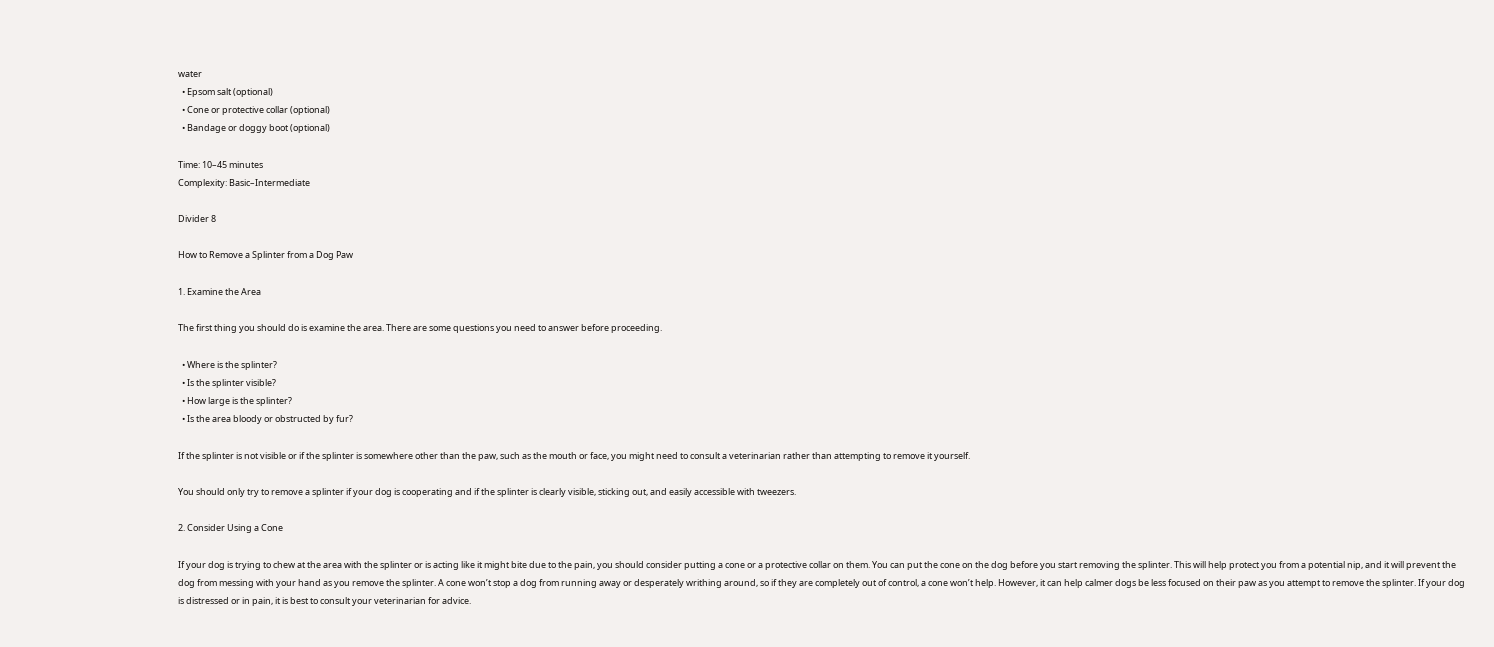water
  • Epsom salt (optional)
  • Cone or protective collar (optional)
  • Bandage or doggy boot (optional)

Time: 10–45 minutes
Complexity: Basic–Intermediate

Divider 8

How to Remove a Splinter from a Dog Paw

1. Examine the Area

The first thing you should do is examine the area. There are some questions you need to answer before proceeding.

  • Where is the splinter?
  • Is the splinter visible?
  • How large is the splinter?
  • Is the area bloody or obstructed by fur?

If the splinter is not visible or if the splinter is somewhere other than the paw, such as the mouth or face, you might need to consult a veterinarian rather than attempting to remove it yourself.

You should only try to remove a splinter if your dog is cooperating and if the splinter is clearly visible, sticking out, and easily accessible with tweezers.

2. Consider Using a Cone

If your dog is trying to chew at the area with the splinter or is acting like it might bite due to the pain, you should consider putting a cone or a protective collar on them. You can put the cone on the dog before you start removing the splinter. This will help protect you from a potential nip, and it will prevent the dog from messing with your hand as you remove the splinter. A cone won’t stop a dog from running away or desperately writhing around, so if they are completely out of control, a cone won’t help. However, it can help calmer dogs be less focused on their paw as you attempt to remove the splinter. If your dog is distressed or in pain, it is best to consult your veterinarian for advice.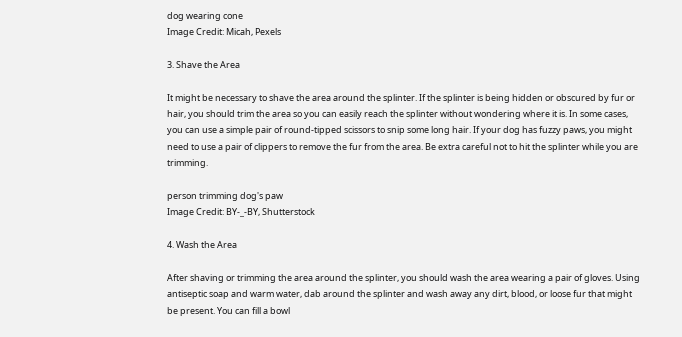dog wearing cone
Image Credit: Micah, Pexels

3. Shave the Area

It might be necessary to shave the area around the splinter. If the splinter is being hidden or obscured by fur or hair, you should trim the area so you can easily reach the splinter without wondering where it is. In some cases, you can use a simple pair of round-tipped scissors to snip some long hair. If your dog has fuzzy paws, you might need to use a pair of clippers to remove the fur from the area. Be extra careful not to hit the splinter while you are trimming.

person trimming dog's paw
Image Credit: BY-_-BY, Shutterstock

4. Wash the Area

After shaving or trimming the area around the splinter, you should wash the area wearing a pair of gloves. Using antiseptic soap and warm water, dab around the splinter and wash away any dirt, blood, or loose fur that might be present. You can fill a bowl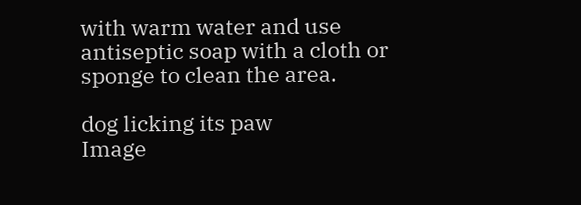with warm water and use antiseptic soap with a cloth or sponge to clean the area.

dog licking its paw
Image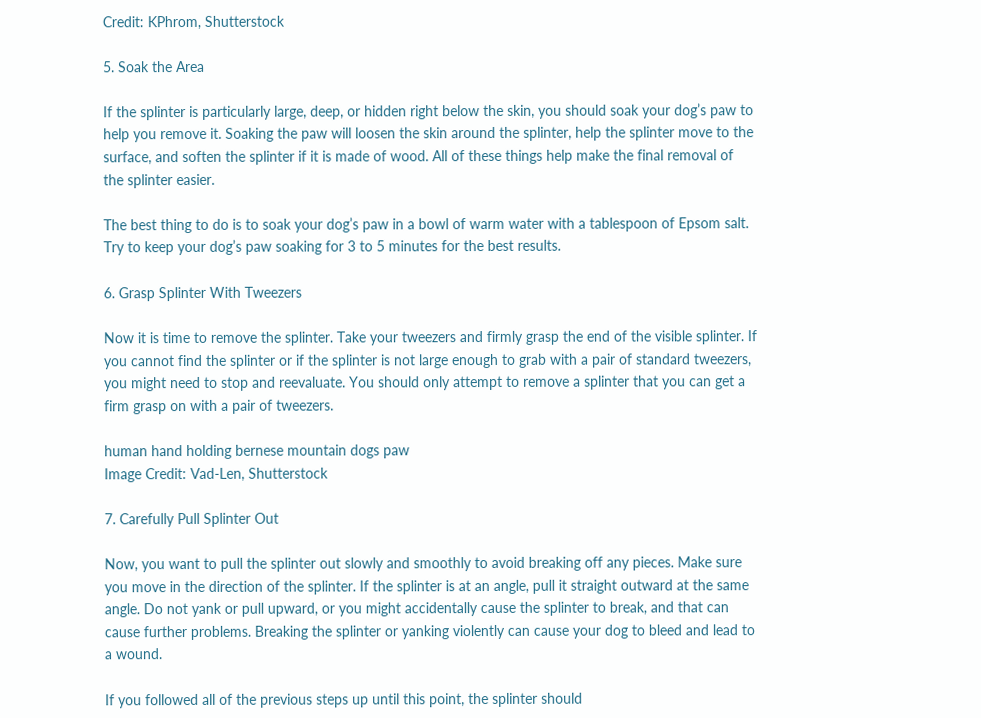Credit: KPhrom, Shutterstock

5. Soak the Area

If the splinter is particularly large, deep, or hidden right below the skin, you should soak your dog’s paw to help you remove it. Soaking the paw will loosen the skin around the splinter, help the splinter move to the surface, and soften the splinter if it is made of wood. All of these things help make the final removal of the splinter easier.

The best thing to do is to soak your dog’s paw in a bowl of warm water with a tablespoon of Epsom salt. Try to keep your dog’s paw soaking for 3 to 5 minutes for the best results.

6. Grasp Splinter With Tweezers

Now it is time to remove the splinter. Take your tweezers and firmly grasp the end of the visible splinter. If you cannot find the splinter or if the splinter is not large enough to grab with a pair of standard tweezers, you might need to stop and reevaluate. You should only attempt to remove a splinter that you can get a firm grasp on with a pair of tweezers.

human hand holding bernese mountain dogs paw
Image Credit: Vad-Len, Shutterstock

7. Carefully Pull Splinter Out

Now, you want to pull the splinter out slowly and smoothly to avoid breaking off any pieces. Make sure you move in the direction of the splinter. If the splinter is at an angle, pull it straight outward at the same angle. Do not yank or pull upward, or you might accidentally cause the splinter to break, and that can cause further problems. Breaking the splinter or yanking violently can cause your dog to bleed and lead to a wound.

If you followed all of the previous steps up until this point, the splinter should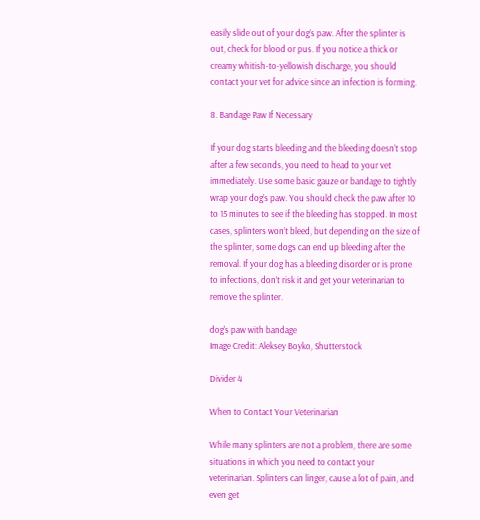easily slide out of your dog’s paw. After the splinter is out, check for blood or pus. If you notice a thick or creamy whitish-to-yellowish discharge, you should contact your vet for advice since an infection is forming.

8. Bandage Paw If Necessary

If your dog starts bleeding and the bleeding doesn’t stop after a few seconds, you need to head to your vet immediately. Use some basic gauze or bandage to tightly wrap your dog’s paw. You should check the paw after 10 to 15 minutes to see if the bleeding has stopped. In most cases, splinters won’t bleed, but depending on the size of the splinter, some dogs can end up bleeding after the removal. If your dog has a bleeding disorder or is prone to infections, don’t risk it and get your veterinarian to remove the splinter.

dog's paw with bandage
Image Credit: Aleksey Boyko, Shutterstock

Divider 4

When to Contact Your Veterinarian

While many splinters are not a problem, there are some situations in which you need to contact your veterinarian. Splinters can linger, cause a lot of pain, and even get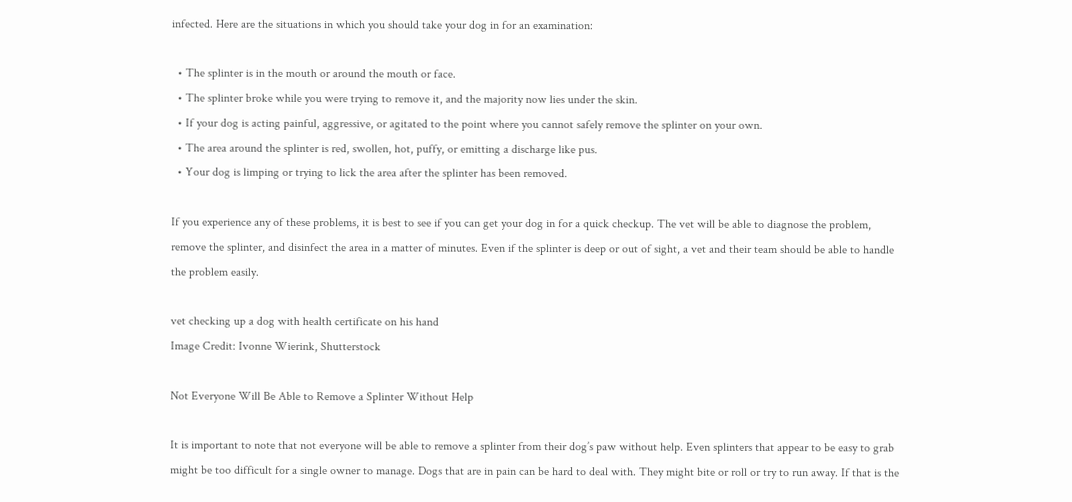infected. Here are the situations in which you should take your dog in for an examination:

  • The splinter is in the mouth or around the mouth or face.
  • The splinter broke while you were trying to remove it, and the majority now lies under the skin.
  • If your dog is acting painful, aggressive, or agitated to the point where you cannot safely remove the splinter on your own.
  • The area around the splinter is red, swollen, hot, puffy, or emitting a discharge like pus.
  • Your dog is limping or trying to lick the area after the splinter has been removed.

If you experience any of these problems, it is best to see if you can get your dog in for a quick checkup. The vet will be able to diagnose the problem, remove the splinter, and disinfect the area in a matter of minutes. Even if the splinter is deep or out of sight, a vet and their team should be able to handle the problem easily.

vet checking up a dog with health certificate on his hand
Image Credit: Ivonne Wierink, Shutterstock

Not Everyone Will Be Able to Remove a Splinter Without Help

It is important to note that not everyone will be able to remove a splinter from their dog’s paw without help. Even splinters that appear to be easy to grab might be too difficult for a single owner to manage. Dogs that are in pain can be hard to deal with. They might bite or roll or try to run away. If that is the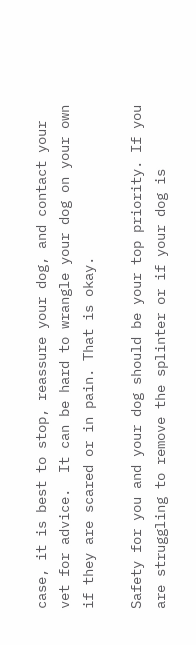case, it is best to stop, reassure your dog, and contact your vet for advice.  It can be hard to wrangle your dog on your own if they are scared or in pain. That is okay.

Safety for you and your dog should be your top priority. If you are struggling to remove the splinter or if your dog is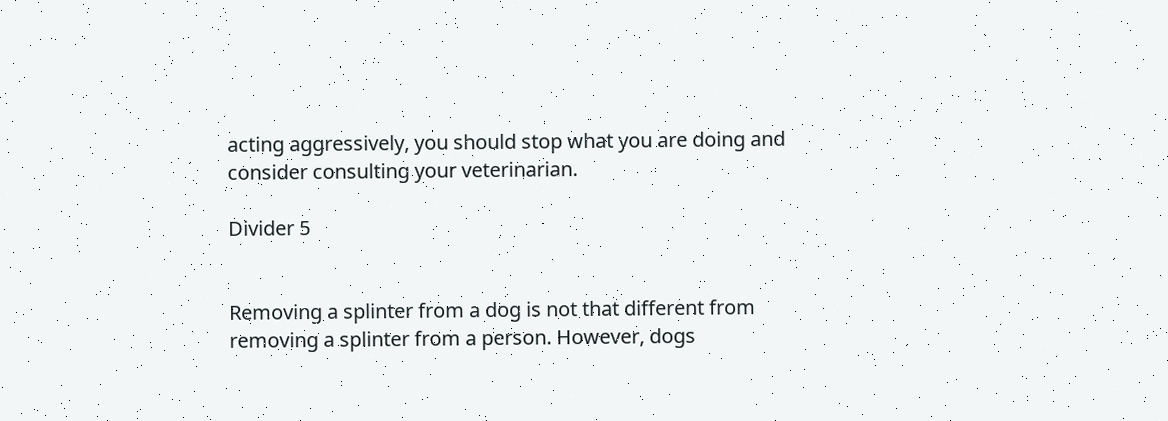acting aggressively, you should stop what you are doing and consider consulting your veterinarian.

Divider 5


Removing a splinter from a dog is not that different from removing a splinter from a person. However, dogs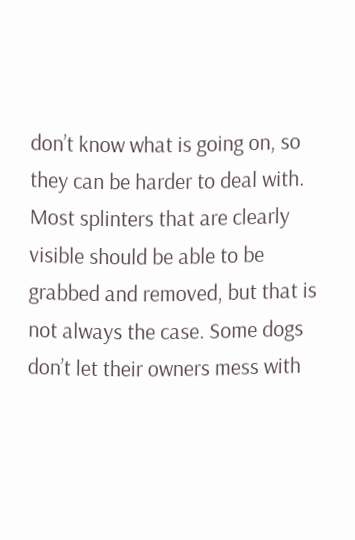don’t know what is going on, so they can be harder to deal with. Most splinters that are clearly visible should be able to be grabbed and removed, but that is not always the case. Some dogs don’t let their owners mess with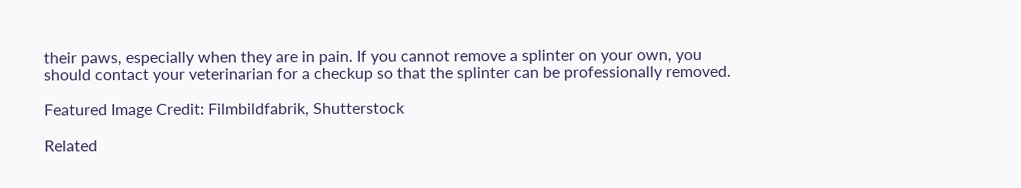their paws, especially when they are in pain. If you cannot remove a splinter on your own, you should contact your veterinarian for a checkup so that the splinter can be professionally removed.

Featured Image Credit: Filmbildfabrik, Shutterstock

Related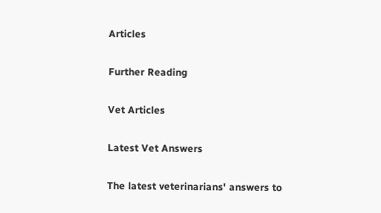Articles

Further Reading

Vet Articles

Latest Vet Answers

The latest veterinarians' answers to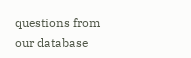questions from our database